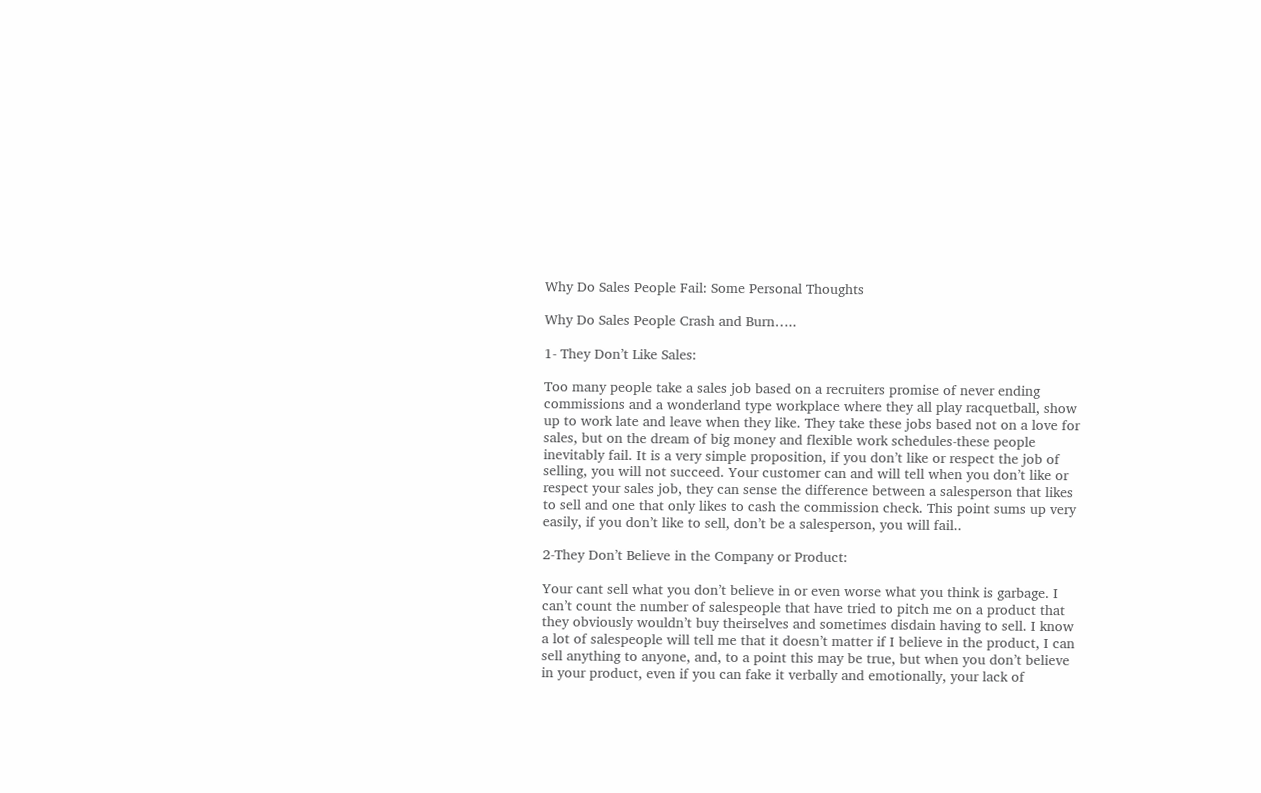Why Do Sales People Fail: Some Personal Thoughts

Why Do Sales People Crash and Burn…..

1- They Don’t Like Sales:

Too many people take a sales job based on a recruiters promise of never ending commissions and a wonderland type workplace where they all play racquetball, show up to work late and leave when they like. They take these jobs based not on a love for sales, but on the dream of big money and flexible work schedules-these people inevitably fail. It is a very simple proposition, if you don’t like or respect the job of selling, you will not succeed. Your customer can and will tell when you don’t like or respect your sales job, they can sense the difference between a salesperson that likes to sell and one that only likes to cash the commission check. This point sums up very easily, if you don’t like to sell, don’t be a salesperson, you will fail..

2-They Don’t Believe in the Company or Product:

Your cant sell what you don’t believe in or even worse what you think is garbage. I can’t count the number of salespeople that have tried to pitch me on a product that they obviously wouldn’t buy theirselves and sometimes disdain having to sell. I know a lot of salespeople will tell me that it doesn’t matter if I believe in the product, I can sell anything to anyone, and, to a point this may be true, but when you don’t believe in your product, even if you can fake it verbally and emotionally, your lack of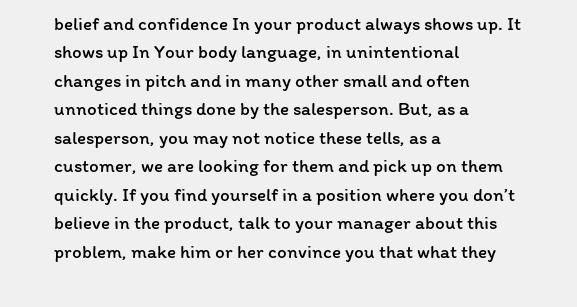belief and confidence In your product always shows up. It shows up In Your body language, in unintentional changes in pitch and in many other small and often unnoticed things done by the salesperson. But, as a salesperson, you may not notice these tells, as a customer, we are looking for them and pick up on them quickly. If you find yourself in a position where you don’t believe in the product, talk to your manager about this problem, make him or her convince you that what they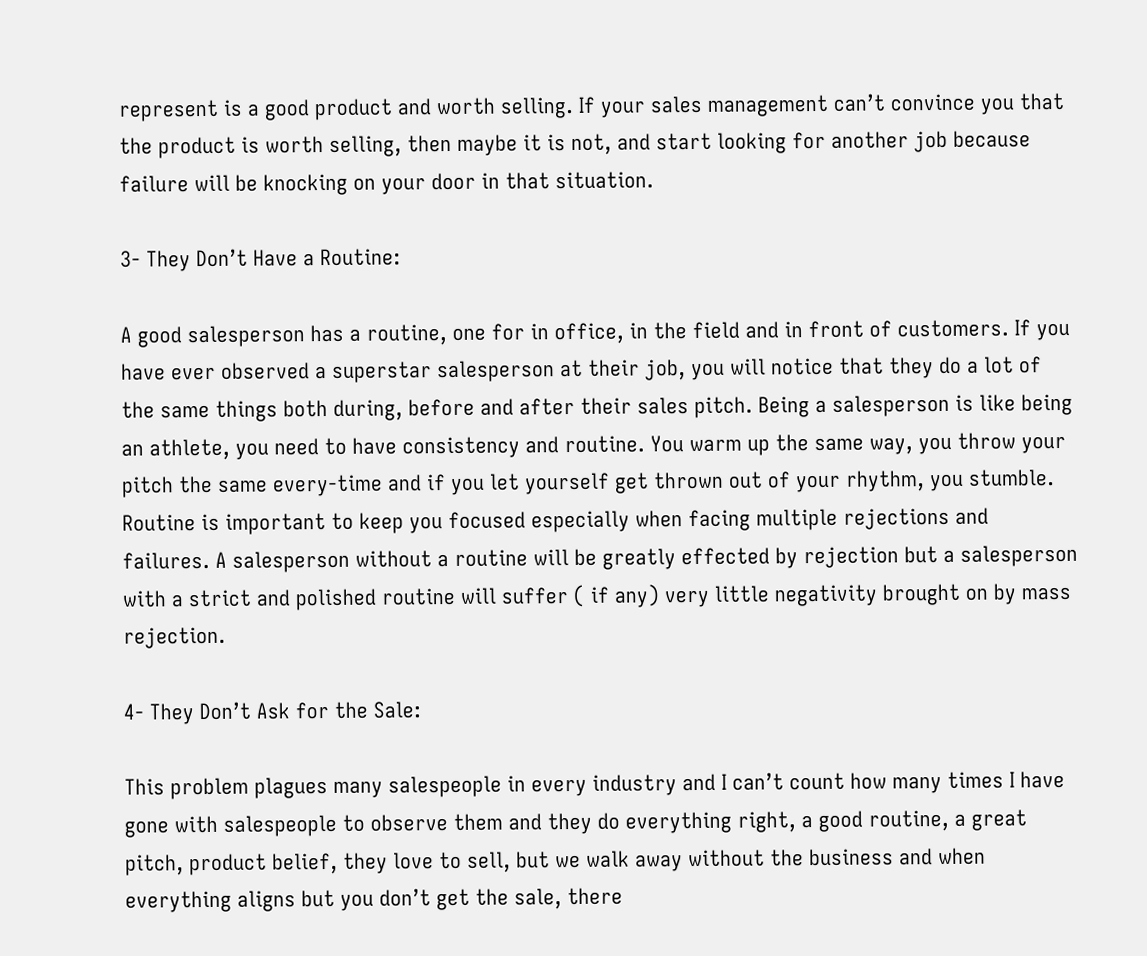represent is a good product and worth selling. If your sales management can’t convince you that the product is worth selling, then maybe it is not, and start looking for another job because failure will be knocking on your door in that situation.

3- They Don’t Have a Routine:

A good salesperson has a routine, one for in office, in the field and in front of customers. If you have ever observed a superstar salesperson at their job, you will notice that they do a lot of the same things both during, before and after their sales pitch. Being a salesperson is like being an athlete, you need to have consistency and routine. You warm up the same way, you throw your pitch the same every-time and if you let yourself get thrown out of your rhythm, you stumble. Routine is important to keep you focused especially when facing multiple rejections and failures. A salesperson without a routine will be greatly effected by rejection but a salesperson with a strict and polished routine will suffer ( if any) very little negativity brought on by mass rejection.

4- They Don’t Ask for the Sale:

This problem plagues many salespeople in every industry and I can’t count how many times I have gone with salespeople to observe them and they do everything right, a good routine, a great pitch, product belief, they love to sell, but we walk away without the business and when everything aligns but you don’t get the sale, there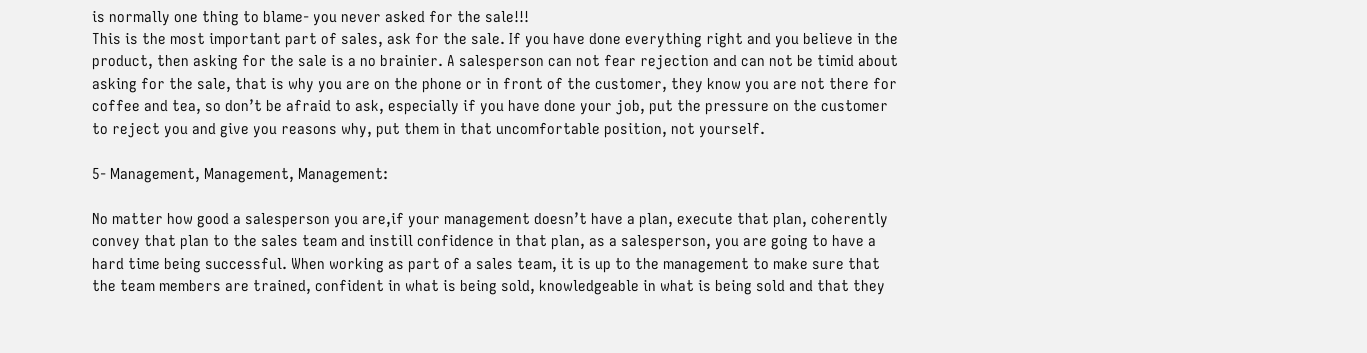is normally one thing to blame- you never asked for the sale!!!
This is the most important part of sales, ask for the sale. If you have done everything right and you believe in the product, then asking for the sale is a no brainier. A salesperson can not fear rejection and can not be timid about asking for the sale, that is why you are on the phone or in front of the customer, they know you are not there for coffee and tea, so don’t be afraid to ask, especially if you have done your job, put the pressure on the customer to reject you and give you reasons why, put them in that uncomfortable position, not yourself.

5- Management, Management, Management:

No matter how good a salesperson you are,if your management doesn’t have a plan, execute that plan, coherently convey that plan to the sales team and instill confidence in that plan, as a salesperson, you are going to have a hard time being successful. When working as part of a sales team, it is up to the management to make sure that the team members are trained, confident in what is being sold, knowledgeable in what is being sold and that they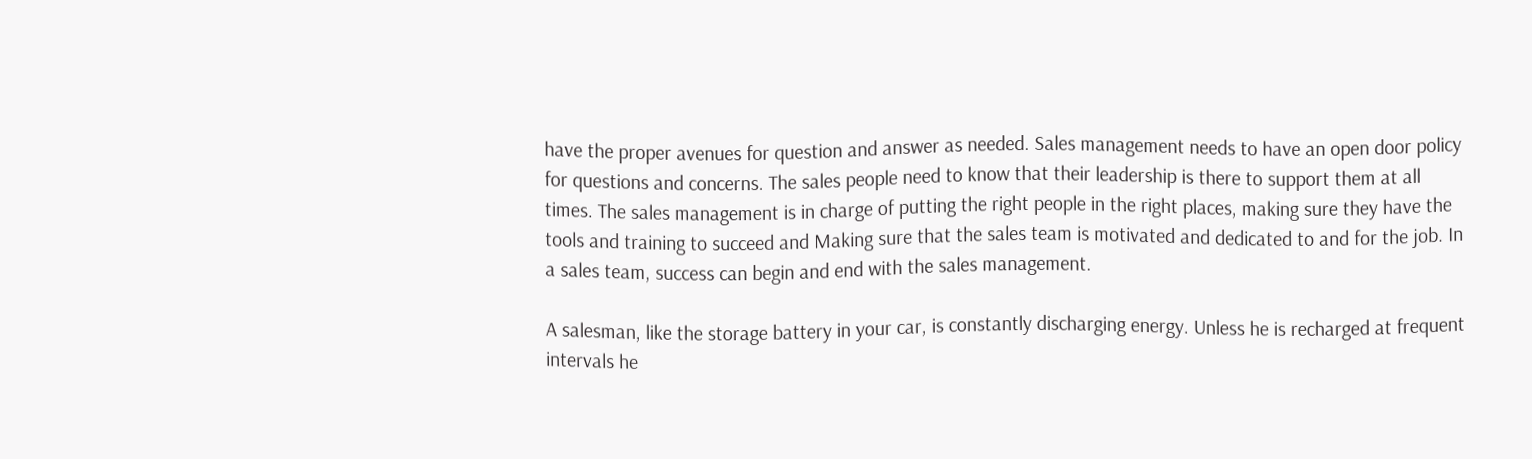have the proper avenues for question and answer as needed. Sales management needs to have an open door policy for questions and concerns. The sales people need to know that their leadership is there to support them at all times. The sales management is in charge of putting the right people in the right places, making sure they have the tools and training to succeed and Making sure that the sales team is motivated and dedicated to and for the job. In a sales team, success can begin and end with the sales management.

A salesman, like the storage battery in your car, is constantly discharging energy. Unless he is recharged at frequent intervals he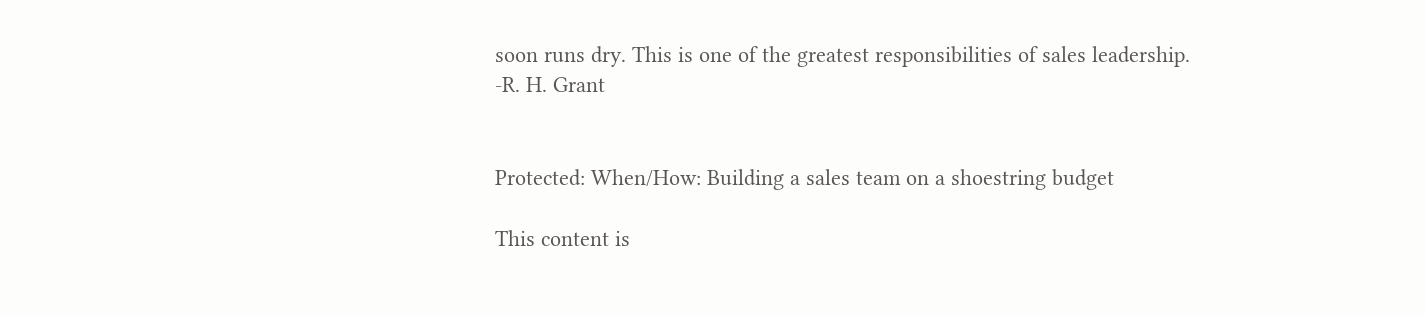soon runs dry. This is one of the greatest responsibilities of sales leadership.
-R. H. Grant


Protected: When/How: Building a sales team on a shoestring budget

This content is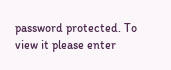password protected. To view it please enter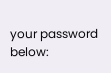your password below: